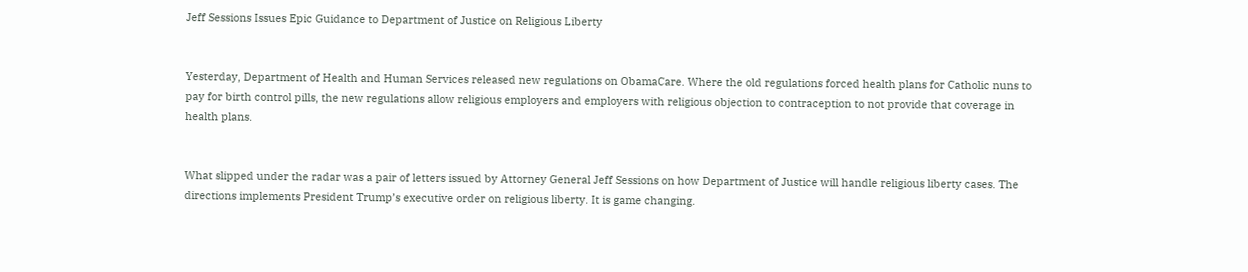Jeff Sessions Issues Epic Guidance to Department of Justice on Religious Liberty


Yesterday, Department of Health and Human Services released new regulations on ObamaCare. Where the old regulations forced health plans for Catholic nuns to pay for birth control pills, the new regulations allow religious employers and employers with religious objection to contraception to not provide that coverage in health plans.


What slipped under the radar was a pair of letters issued by Attorney General Jeff Sessions on how Department of Justice will handle religious liberty cases. The directions implements President Trump’s executive order on religious liberty. It is game changing.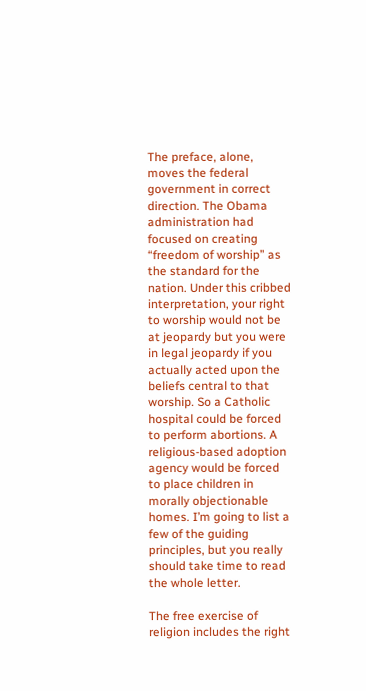The preface, alone, moves the federal government in correct direction. The Obama administration had focused on creating “freedom of worship” as the standard for the nation. Under this cribbed interpretation, your right to worship would not be at jeopardy but you were in legal jeopardy if you actually acted upon the beliefs central to that worship. So a Catholic hospital could be forced to perform abortions. A religious-based adoption agency would be forced to place children in morally objectionable homes. I’m going to list a few of the guiding principles, but you really should take time to read the whole letter.

The free exercise of religion includes the right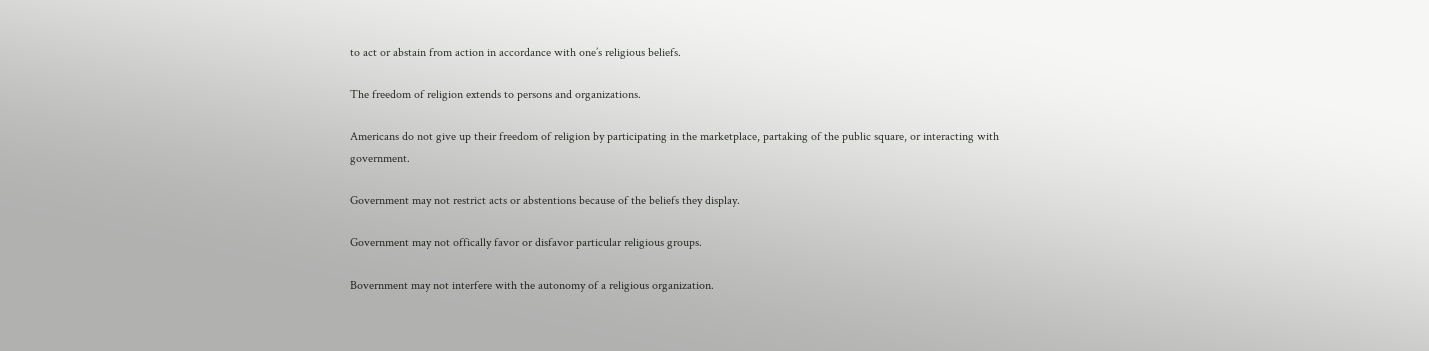to act or abstain from action in accordance with one’s religious beliefs.

The freedom of religion extends to persons and organizations.

Americans do not give up their freedom of religion by participating in the marketplace, partaking of the public square, or interacting with government.

Government may not restrict acts or abstentions because of the beliefs they display.

Government may not offically favor or disfavor particular religious groups.

Bovernment may not interfere with the autonomy of a religious organization.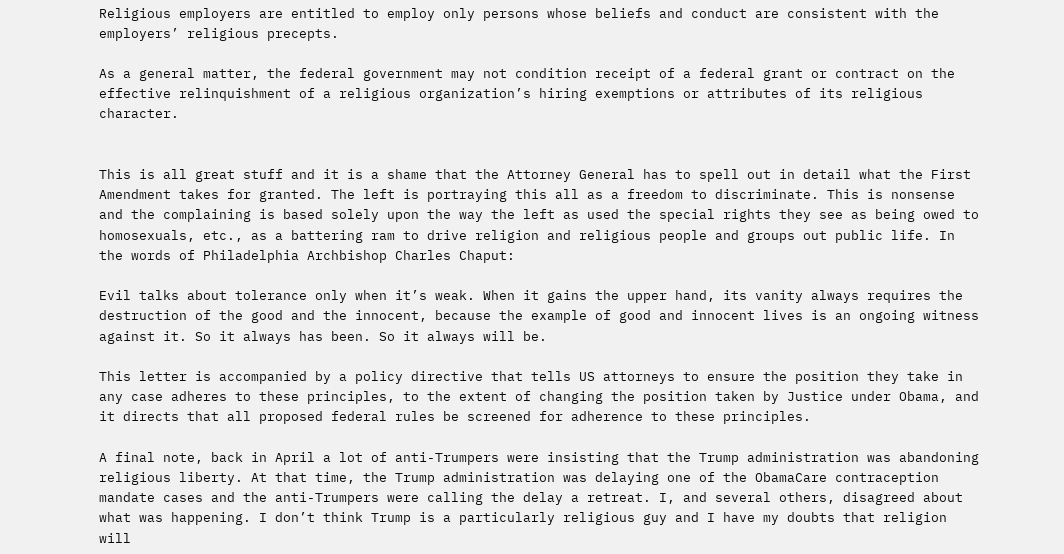Religious employers are entitled to employ only persons whose beliefs and conduct are consistent with the employers’ religious precepts.

As a general matter, the federal government may not condition receipt of a federal grant or contract on the effective relinquishment of a religious organization’s hiring exemptions or attributes of its religious character.


This is all great stuff and it is a shame that the Attorney General has to spell out in detail what the First Amendment takes for granted. The left is portraying this all as a freedom to discriminate. This is nonsense and the complaining is based solely upon the way the left as used the special rights they see as being owed to homosexuals, etc., as a battering ram to drive religion and religious people and groups out public life. In the words of Philadelphia Archbishop Charles Chaput:

Evil talks about tolerance only when it’s weak. When it gains the upper hand, its vanity always requires the destruction of the good and the innocent, because the example of good and innocent lives is an ongoing witness against it. So it always has been. So it always will be.

This letter is accompanied by a policy directive that tells US attorneys to ensure the position they take in any case adheres to these principles, to the extent of changing the position taken by Justice under Obama, and it directs that all proposed federal rules be screened for adherence to these principles.

A final note, back in April a lot of anti-Trumpers were insisting that the Trump administration was abandoning religious liberty. At that time, the Trump administration was delaying one of the ObamaCare contraception mandate cases and the anti-Trumpers were calling the delay a retreat. I, and several others, disagreed about what was happening. I don’t think Trump is a particularly religious guy and I have my doubts that religion will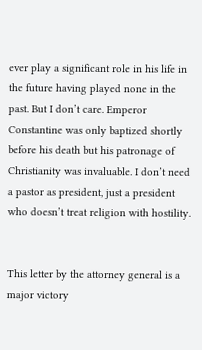ever play a significant role in his life in the future having played none in the past. But I don’t care. Emperor Constantine was only baptized shortly before his death but his patronage of Christianity was invaluable. I don’t need a pastor as president, just a president who doesn’t treat religion with hostility.


This letter by the attorney general is a major victory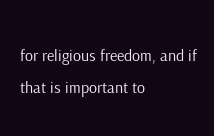for religious freedom, and if that is important to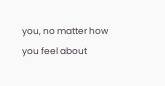you, no matter how you feel about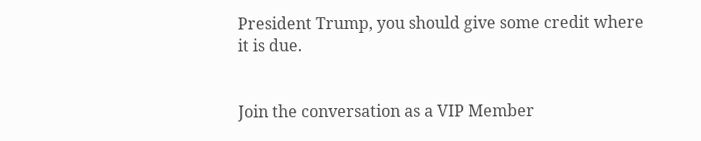President Trump, you should give some credit where it is due.


Join the conversation as a VIP Member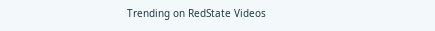Trending on RedState Videos